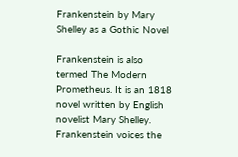Frankenstein by Mary Shelley as a Gothic Novel

Frankenstein is also termed The Modern Prometheus. It is an 1818 novel written by English novelist Mary Shelley. Frankenstein voices the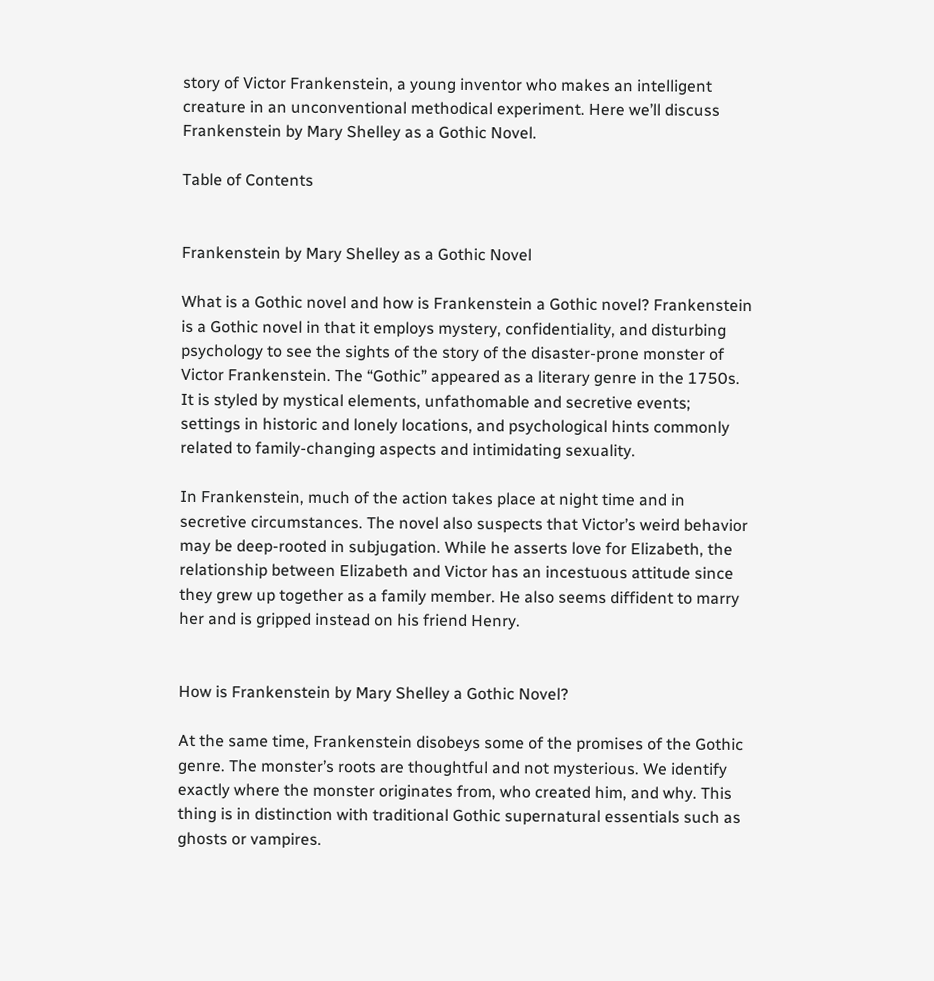story of Victor Frankenstein, a young inventor who makes an intelligent creature in an unconventional methodical experiment. Here we’ll discuss Frankenstein by Mary Shelley as a Gothic Novel.

Table of Contents


Frankenstein by Mary Shelley as a Gothic Novel

What is a Gothic novel and how is Frankenstein a Gothic novel? Frankenstein is a Gothic novel in that it employs mystery, confidentiality, and disturbing psychology to see the sights of the story of the disaster-prone monster of Victor Frankenstein. The “Gothic” appeared as a literary genre in the 1750s. It is styled by mystical elements, unfathomable and secretive events; settings in historic and lonely locations, and psychological hints commonly related to family-changing aspects and intimidating sexuality.

In Frankenstein, much of the action takes place at night time and in secretive circumstances. The novel also suspects that Victor’s weird behavior may be deep-rooted in subjugation. While he asserts love for Elizabeth, the relationship between Elizabeth and Victor has an incestuous attitude since they grew up together as a family member. He also seems diffident to marry her and is gripped instead on his friend Henry.


How is Frankenstein by Mary Shelley a Gothic Novel?

At the same time, Frankenstein disobeys some of the promises of the Gothic genre. The monster’s roots are thoughtful and not mysterious. We identify exactly where the monster originates from, who created him, and why. This thing is in distinction with traditional Gothic supernatural essentials such as ghosts or vampires.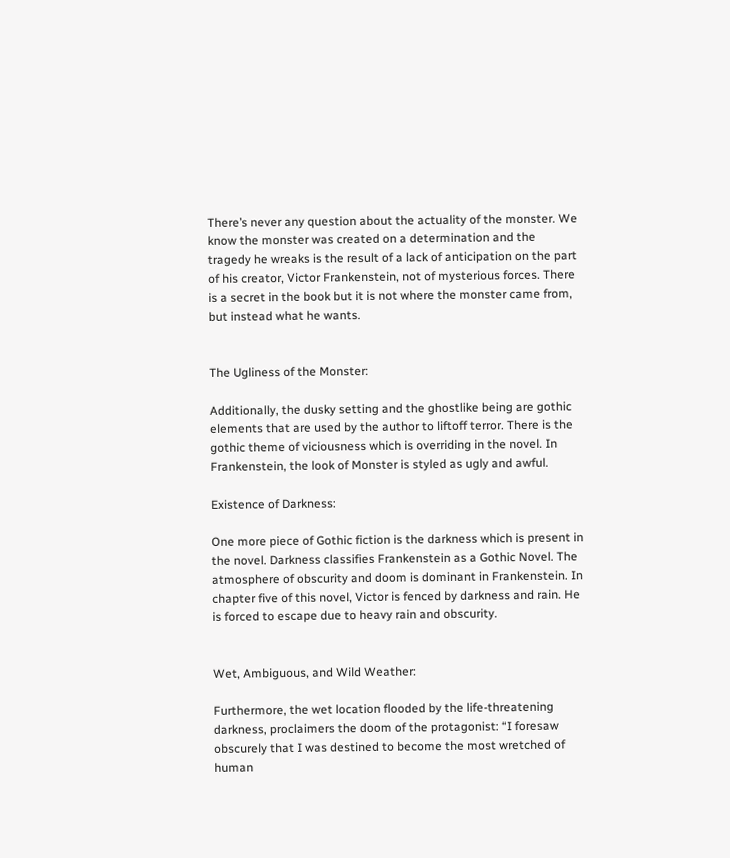There’s never any question about the actuality of the monster. We know the monster was created on a determination and the tragedy he wreaks is the result of a lack of anticipation on the part of his creator, Victor Frankenstein, not of mysterious forces. There is a secret in the book but it is not where the monster came from, but instead what he wants.


The Ugliness of the Monster:

Additionally, the dusky setting and the ghostlike being are gothic elements that are used by the author to liftoff terror. There is the gothic theme of viciousness which is overriding in the novel. In Frankenstein, the look of Monster is styled as ugly and awful.

Existence of Darkness:

One more piece of Gothic fiction is the darkness which is present in the novel. Darkness classifies Frankenstein as a Gothic Novel. The atmosphere of obscurity and doom is dominant in Frankenstein. In chapter five of this novel, Victor is fenced by darkness and rain. He is forced to escape due to heavy rain and obscurity.


Wet, Ambiguous, and Wild Weather:

Furthermore, the wet location flooded by the life-threatening darkness, proclaimers the doom of the protagonist: “I foresaw obscurely that I was destined to become the most wretched of human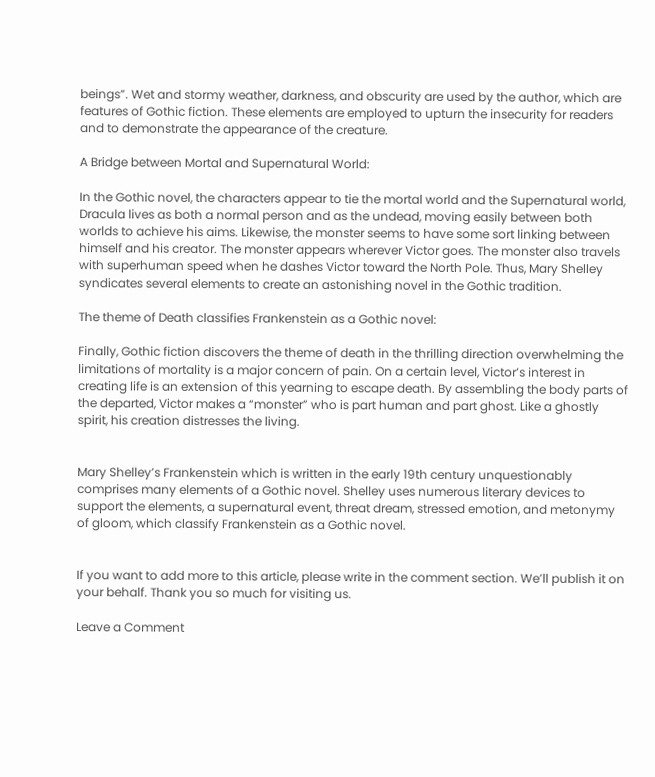beings”. Wet and stormy weather, darkness, and obscurity are used by the author, which are features of Gothic fiction. These elements are employed to upturn the insecurity for readers and to demonstrate the appearance of the creature.

A Bridge between Mortal and Supernatural World:

In the Gothic novel, the characters appear to tie the mortal world and the Supernatural world, Dracula lives as both a normal person and as the undead, moving easily between both worlds to achieve his aims. Likewise, the monster seems to have some sort linking between himself and his creator. The monster appears wherever Victor goes. The monster also travels with superhuman speed when he dashes Victor toward the North Pole. Thus, Mary Shelley syndicates several elements to create an astonishing novel in the Gothic tradition.

The theme of Death classifies Frankenstein as a Gothic novel:

Finally, Gothic fiction discovers the theme of death in the thrilling direction overwhelming the limitations of mortality is a major concern of pain. On a certain level, Victor’s interest in creating life is an extension of this yearning to escape death. By assembling the body parts of the departed, Victor makes a “monster” who is part human and part ghost. Like a ghostly spirit, his creation distresses the living.


Mary Shelley’s Frankenstein which is written in the early 19th century unquestionably comprises many elements of a Gothic novel. Shelley uses numerous literary devices to support the elements, a supernatural event, threat dream, stressed emotion, and metonymy of gloom, which classify Frankenstein as a Gothic novel.


If you want to add more to this article, please write in the comment section. We’ll publish it on your behalf. Thank you so much for visiting us.

Leave a Comment